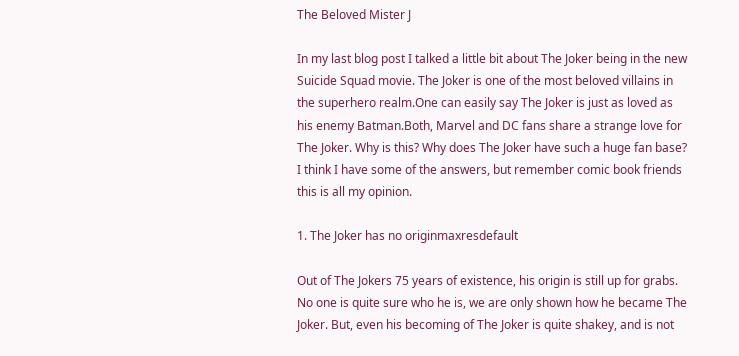The Beloved Mister J

In my last blog post I talked a little bit about The Joker being in the new Suicide Squad movie. The Joker is one of the most beloved villains in the superhero realm.One can easily say The Joker is just as loved as his enemy Batman.Both, Marvel and DC fans share a strange love for The Joker. Why is this? Why does The Joker have such a huge fan base? I think I have some of the answers, but remember comic book friends this is all my opinion.

1. The Joker has no originmaxresdefault

Out of The Jokers 75 years of existence, his origin is still up for grabs. No one is quite sure who he is, we are only shown how he became The Joker. But, even his becoming of The Joker is quite shakey, and is not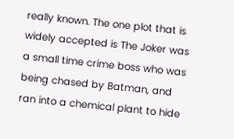really known. The one plot that is widely accepted is The Joker was a small time crime boss who was being chased by Batman, and ran into a chemical plant to hide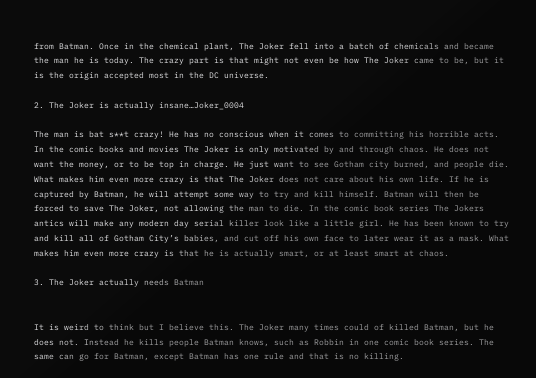from Batman. Once in the chemical plant, The Joker fell into a batch of chemicals and became the man he is today. The crazy part is that might not even be how The Joker came to be, but it is the origin accepted most in the DC universe.

2. The Joker is actually insane…Joker_0004

The man is bat s**t crazy! He has no conscious when it comes to committing his horrible acts. In the comic books and movies The Joker is only motivated by and through chaos. He does not want the money, or to be top in charge. He just want to see Gotham city burned, and people die. What makes him even more crazy is that The Joker does not care about his own life. If he is captured by Batman, he will attempt some way to try and kill himself. Batman will then be forced to save The Joker, not allowing the man to die. In the comic book series The Jokers antics will make any modern day serial killer look like a little girl. He has been known to try and kill all of Gotham City’s babies, and cut off his own face to later wear it as a mask. What makes him even more crazy is that he is actually smart, or at least smart at chaos.

3. The Joker actually needs Batman


It is weird to think but I believe this. The Joker many times could of killed Batman, but he does not. Instead he kills people Batman knows, such as Robbin in one comic book series. The same can go for Batman, except Batman has one rule and that is no killing.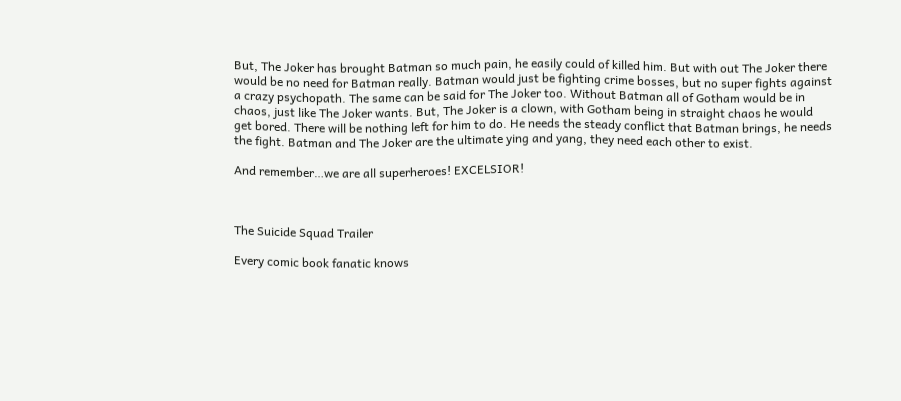But, The Joker has brought Batman so much pain, he easily could of killed him. But with out The Joker there would be no need for Batman really. Batman would just be fighting crime bosses, but no super fights against a crazy psychopath. The same can be said for The Joker too. Without Batman all of Gotham would be in chaos, just like The Joker wants. But, The Joker is a clown, with Gotham being in straight chaos he would get bored. There will be nothing left for him to do. He needs the steady conflict that Batman brings, he needs the fight. Batman and The Joker are the ultimate ying and yang, they need each other to exist.

And remember…we are all superheroes! EXCELSIOR!



The Suicide Squad Trailer

Every comic book fanatic knows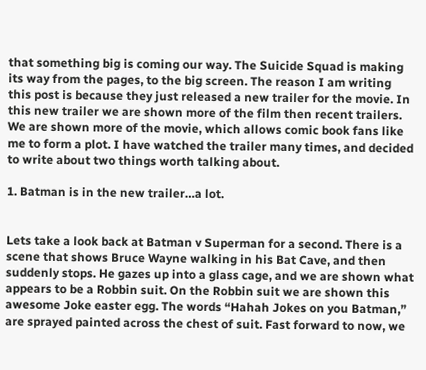that something big is coming our way. The Suicide Squad is making its way from the pages, to the big screen. The reason I am writing this post is because they just released a new trailer for the movie. In this new trailer we are shown more of the film then recent trailers. We are shown more of the movie, which allows comic book fans like me to form a plot. I have watched the trailer many times, and decided to write about two things worth talking about.

1. Batman is in the new trailer…a lot.


Lets take a look back at Batman v Superman for a second. There is a scene that shows Bruce Wayne walking in his Bat Cave, and then suddenly stops. He gazes up into a glass cage, and we are shown what appears to be a Robbin suit. On the Robbin suit we are shown this awesome Joke easter egg. The words “Hahah Jokes on you Batman,” are sprayed painted across the chest of suit. Fast forward to now, we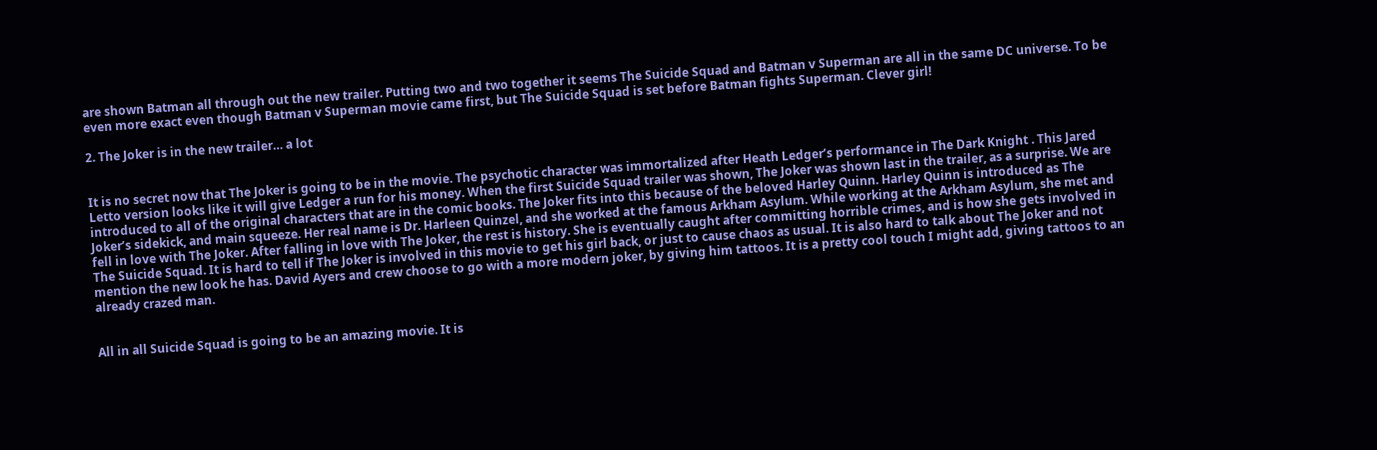are shown Batman all through out the new trailer. Putting two and two together it seems The Suicide Squad and Batman v Superman are all in the same DC universe. To be even more exact even though Batman v Superman movie came first, but The Suicide Squad is set before Batman fights Superman. Clever girl!

2. The Joker is in the new trailer… a lot


It is no secret now that The Joker is going to be in the movie. The psychotic character was immortalized after Heath Ledger’s performance in The Dark Knight . This Jared Letto version looks like it will give Ledger a run for his money. When the first Suicide Squad trailer was shown, The Joker was shown last in the trailer, as a surprise. We are introduced to all of the original characters that are in the comic books. The Joker fits into this because of the beloved Harley Quinn. Harley Quinn is introduced as The Joker’s sidekick, and main squeeze. Her real name is Dr. Harleen Quinzel, and she worked at the famous Arkham Asylum. While working at the Arkham Asylum, she met and fell in love with The Joker. After falling in love with The Joker, the rest is history. She is eventually caught after committing horrible crimes, and is how she gets involved in The Suicide Squad. It is hard to tell if The Joker is involved in this movie to get his girl back, or just to cause chaos as usual. It is also hard to talk about The Joker and not mention the new look he has. David Ayers and crew choose to go with a more modern joker, by giving him tattoos. It is a pretty cool touch I might add, giving tattoos to an already crazed man.


All in all Suicide Squad is going to be an amazing movie. It is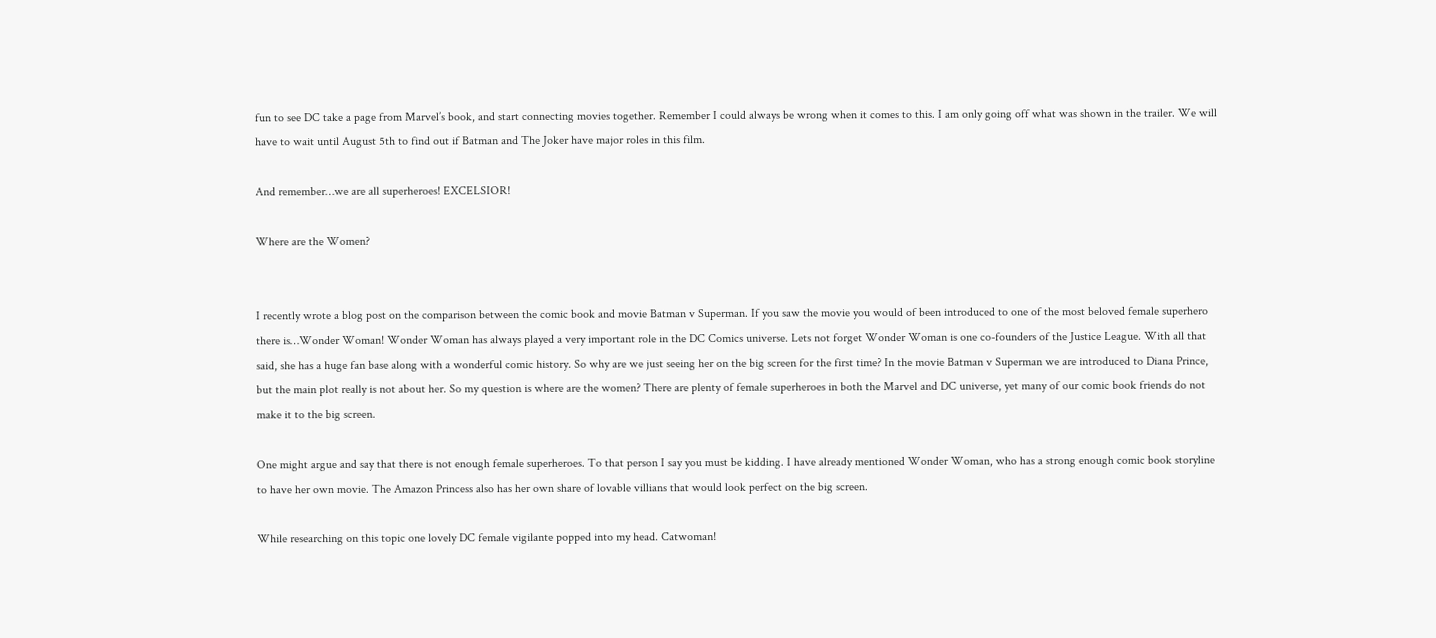fun to see DC take a page from Marvel’s book, and start connecting movies together. Remember I could always be wrong when it comes to this. I am only going off what was shown in the trailer. We will have to wait until August 5th to find out if Batman and The Joker have major roles in this film.

And remember…we are all superheroes! EXCELSIOR!

Where are the Women?


I recently wrote a blog post on the comparison between the comic book and movie Batman v Superman. If you saw the movie you would of been introduced to one of the most beloved female superhero there is…Wonder Woman! Wonder Woman has always played a very important role in the DC Comics universe. Lets not forget Wonder Woman is one co-founders of the Justice League. With all that said, she has a huge fan base along with a wonderful comic history. So why are we just seeing her on the big screen for the first time? In the movie Batman v Superman we are introduced to Diana Prince, but the main plot really is not about her. So my question is where are the women? There are plenty of female superheroes in both the Marvel and DC universe, yet many of our comic book friends do not make it to the big screen.

One might argue and say that there is not enough female superheroes. To that person I say you must be kidding. I have already mentioned Wonder Woman, who has a strong enough comic book storyline to have her own movie. The Amazon Princess also has her own share of lovable villians that would look perfect on the big screen.

While researching on this topic one lovely DC female vigilante popped into my head. Catwoman!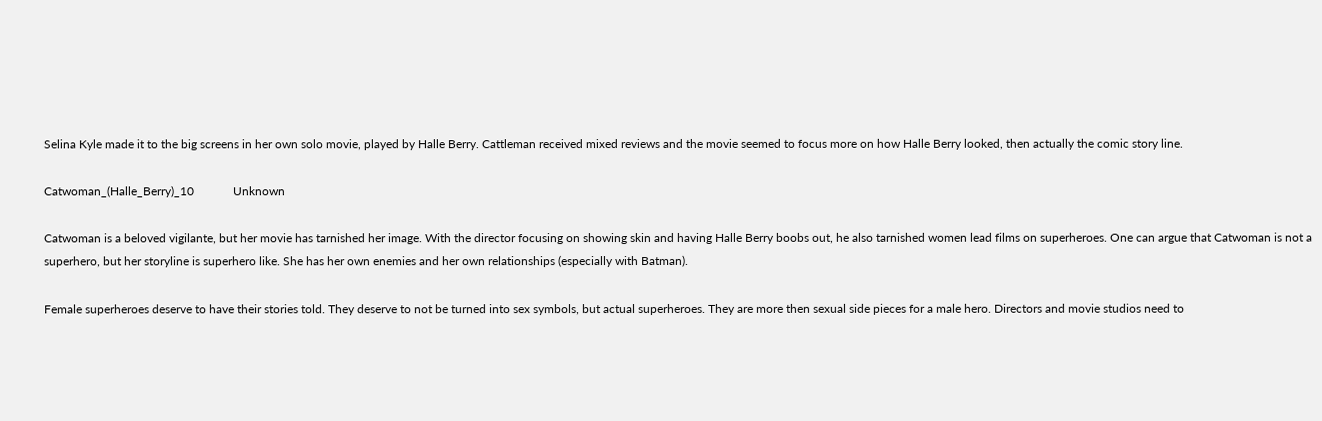Selina Kyle made it to the big screens in her own solo movie, played by Halle Berry. Cattleman received mixed reviews and the movie seemed to focus more on how Halle Berry looked, then actually the comic story line.

Catwoman_(Halle_Berry)_10             Unknown

Catwoman is a beloved vigilante, but her movie has tarnished her image. With the director focusing on showing skin and having Halle Berry boobs out, he also tarnished women lead films on superheroes. One can argue that Catwoman is not a superhero, but her storyline is superhero like. She has her own enemies and her own relationships (especially with Batman).

Female superheroes deserve to have their stories told. They deserve to not be turned into sex symbols, but actual superheroes. They are more then sexual side pieces for a male hero. Directors and movie studios need to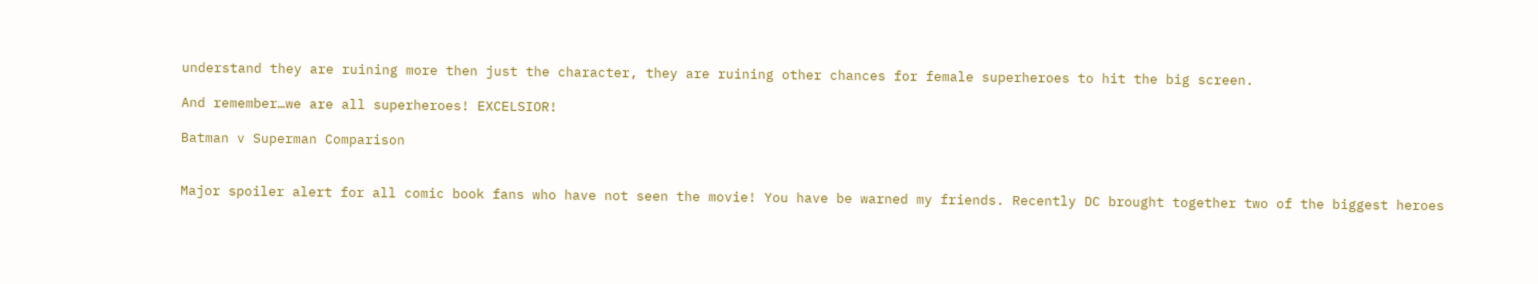understand they are ruining more then just the character, they are ruining other chances for female superheroes to hit the big screen.

And remember…we are all superheroes! EXCELSIOR!

Batman v Superman Comparison


Major spoiler alert for all comic book fans who have not seen the movie! You have be warned my friends. Recently DC brought together two of the biggest heroes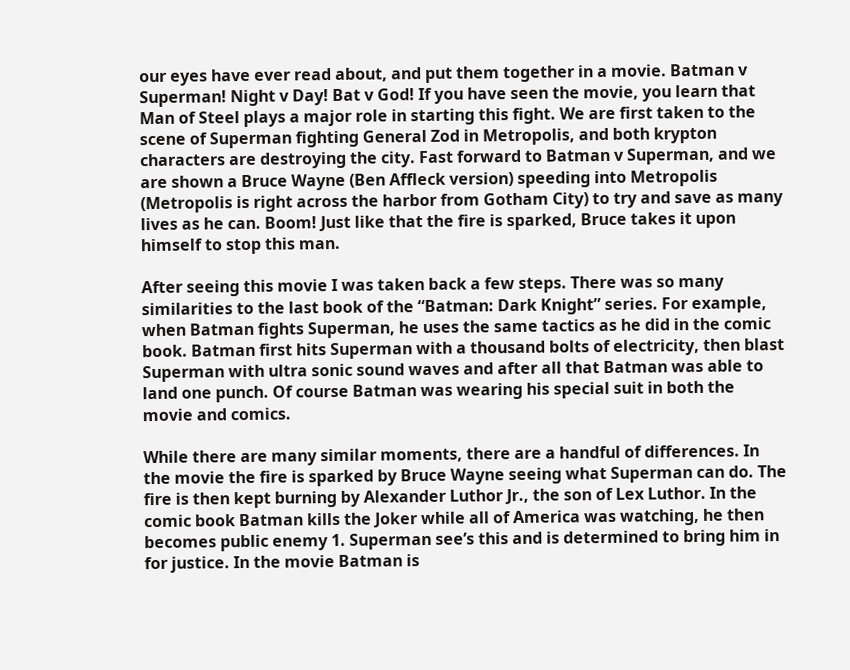our eyes have ever read about, and put them together in a movie. Batman v Superman! Night v Day! Bat v God! If you have seen the movie, you learn that Man of Steel plays a major role in starting this fight. We are first taken to the scene of Superman fighting General Zod in Metropolis, and both krypton characters are destroying the city. Fast forward to Batman v Superman, and we are shown a Bruce Wayne (Ben Affleck version) speeding into Metropolis (Metropolis is right across the harbor from Gotham City) to try and save as many lives as he can. Boom! Just like that the fire is sparked, Bruce takes it upon himself to stop this man.

After seeing this movie I was taken back a few steps. There was so many similarities to the last book of the “Batman: Dark Knight” series. For example, when Batman fights Superman, he uses the same tactics as he did in the comic book. Batman first hits Superman with a thousand bolts of electricity, then blast Superman with ultra sonic sound waves and after all that Batman was able to land one punch. Of course Batman was wearing his special suit in both the movie and comics.

While there are many similar moments, there are a handful of differences. In the movie the fire is sparked by Bruce Wayne seeing what Superman can do. The fire is then kept burning by Alexander Luthor Jr., the son of Lex Luthor. In the comic book Batman kills the Joker while all of America was watching, he then becomes public enemy 1. Superman see’s this and is determined to bring him in for justice. In the movie Batman is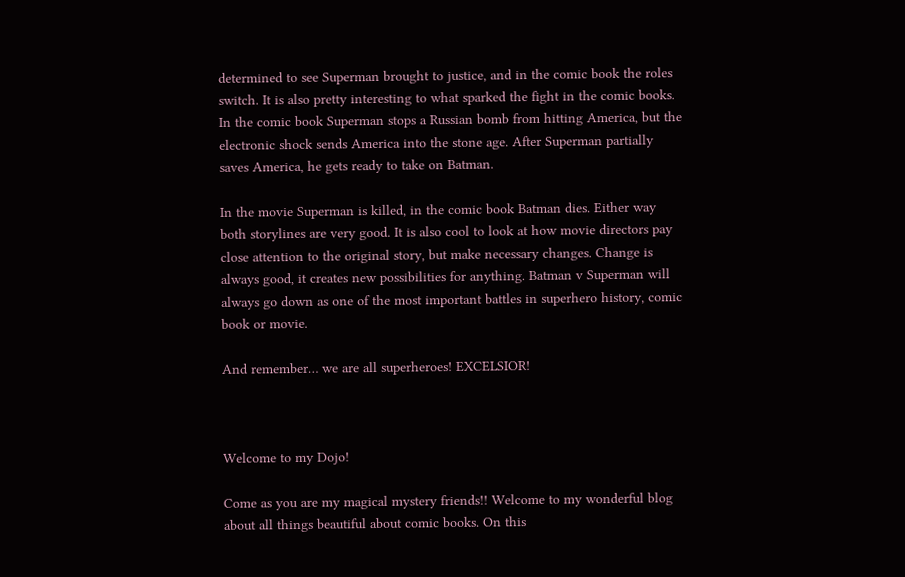determined to see Superman brought to justice, and in the comic book the roles switch. It is also pretty interesting to what sparked the fight in the comic books. In the comic book Superman stops a Russian bomb from hitting America, but the electronic shock sends America into the stone age. After Superman partially saves America, he gets ready to take on Batman.

In the movie Superman is killed, in the comic book Batman dies. Either way both storylines are very good. It is also cool to look at how movie directors pay close attention to the original story, but make necessary changes. Change is always good, it creates new possibilities for anything. Batman v Superman will always go down as one of the most important battles in superhero history, comic book or movie.

And remember… we are all superheroes! EXCELSIOR!



Welcome to my Dojo!

Come as you are my magical mystery friends!! Welcome to my wonderful blog about all things beautiful about comic books. On this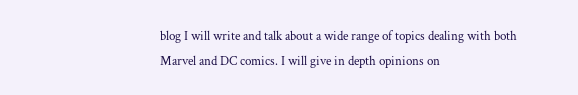blog I will write and talk about a wide range of topics dealing with both Marvel and DC comics. I will give in depth opinions on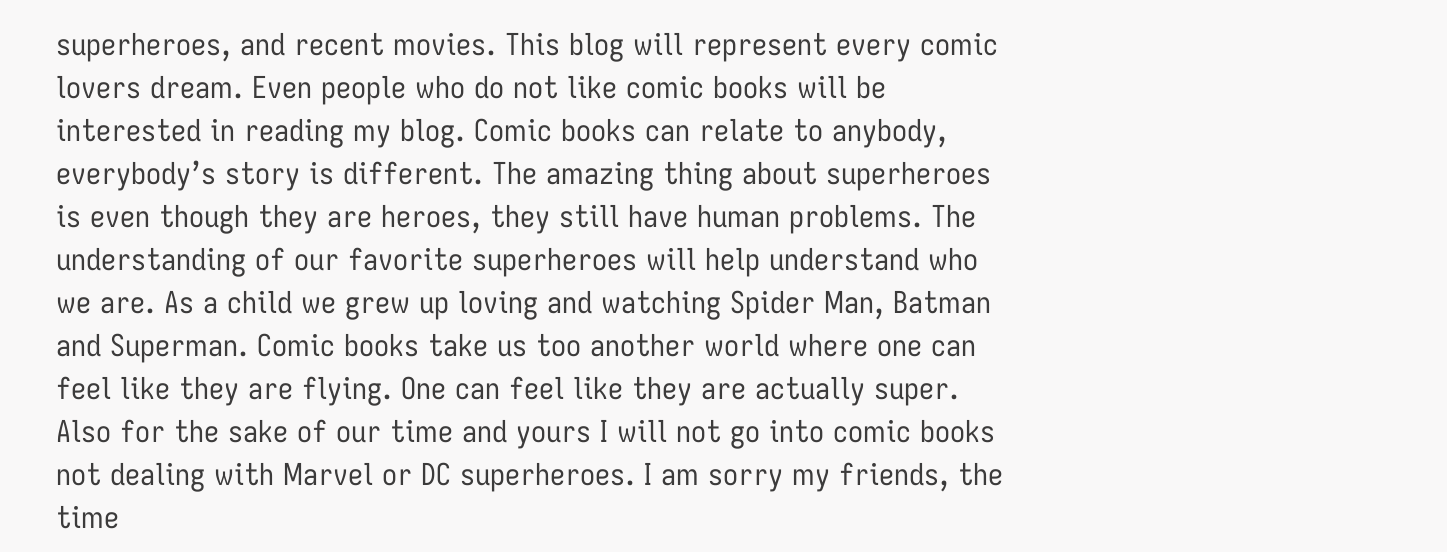superheroes, and recent movies. This blog will represent every comic lovers dream. Even people who do not like comic books will be interested in reading my blog. Comic books can relate to anybody, everybody’s story is different. The amazing thing about superheroes is even though they are heroes, they still have human problems. The understanding of our favorite superheroes will help understand who we are. As a child we grew up loving and watching Spider Man, Batman and Superman. Comic books take us too another world where one can feel like they are flying. One can feel like they are actually super. Also for the sake of our time and yours I will not go into comic books not dealing with Marvel or DC superheroes. I am sorry my friends, the time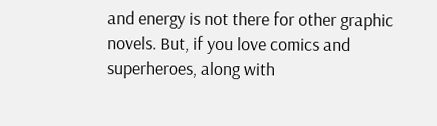and energy is not there for other graphic novels. But, if you love comics and superheroes, along with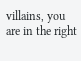villains, you are in the right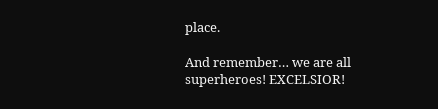place.

And remember… we are all superheroes! EXCELSIOR!